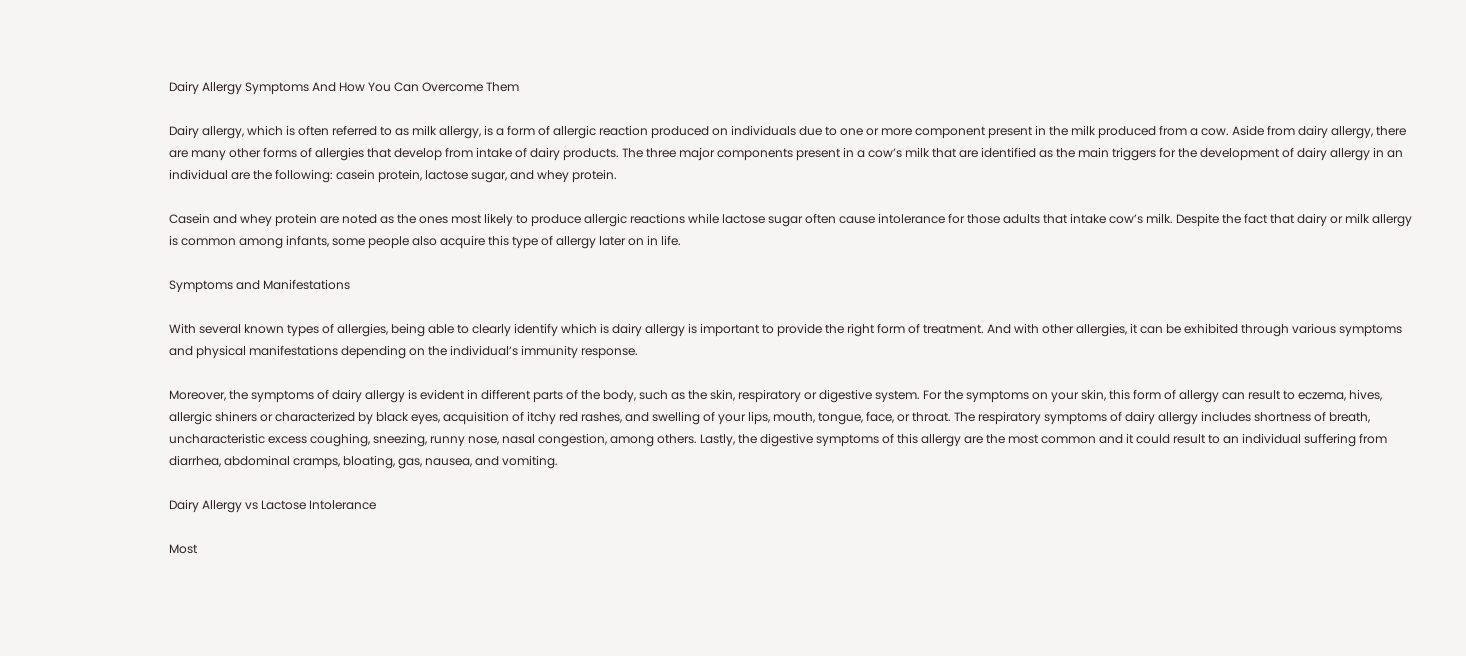Dairy Allergy Symptoms And How You Can Overcome Them

Dairy allergy, which is often referred to as milk allergy, is a form of allergic reaction produced on individuals due to one or more component present in the milk produced from a cow. Aside from dairy allergy, there are many other forms of allergies that develop from intake of dairy products. The three major components present in a cow’s milk that are identified as the main triggers for the development of dairy allergy in an individual are the following: casein protein, lactose sugar, and whey protein.

Casein and whey protein are noted as the ones most likely to produce allergic reactions while lactose sugar often cause intolerance for those adults that intake cow’s milk. Despite the fact that dairy or milk allergy is common among infants, some people also acquire this type of allergy later on in life.

Symptoms and Manifestations

With several known types of allergies, being able to clearly identify which is dairy allergy is important to provide the right form of treatment. And with other allergies, it can be exhibited through various symptoms and physical manifestations depending on the individual’s immunity response.

Moreover, the symptoms of dairy allergy is evident in different parts of the body, such as the skin, respiratory or digestive system. For the symptoms on your skin, this form of allergy can result to eczema, hives, allergic shiners or characterized by black eyes, acquisition of itchy red rashes, and swelling of your lips, mouth, tongue, face, or throat. The respiratory symptoms of dairy allergy includes shortness of breath, uncharacteristic excess coughing, sneezing, runny nose, nasal congestion, among others. Lastly, the digestive symptoms of this allergy are the most common and it could result to an individual suffering from diarrhea, abdominal cramps, bloating, gas, nausea, and vomiting.

Dairy Allergy vs Lactose Intolerance

Most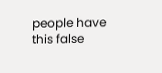people have this false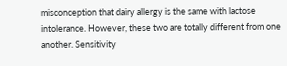misconception that dairy allergy is the same with lactose intolerance. However, these two are totally different from one another. Sensitivity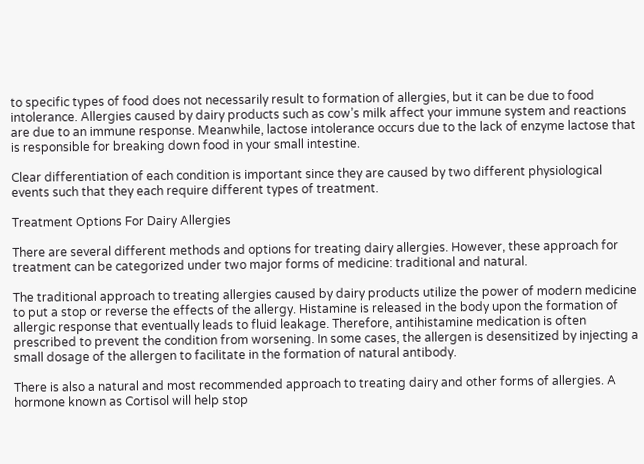to specific types of food does not necessarily result to formation of allergies, but it can be due to food intolerance. Allergies caused by dairy products such as cow’s milk affect your immune system and reactions are due to an immune response. Meanwhile, lactose intolerance occurs due to the lack of enzyme lactose that is responsible for breaking down food in your small intestine.

Clear differentiation of each condition is important since they are caused by two different physiological events such that they each require different types of treatment.

Treatment Options For Dairy Allergies

There are several different methods and options for treating dairy allergies. However, these approach for treatment can be categorized under two major forms of medicine: traditional and natural.

The traditional approach to treating allergies caused by dairy products utilize the power of modern medicine to put a stop or reverse the effects of the allergy. Histamine is released in the body upon the formation of allergic response that eventually leads to fluid leakage. Therefore, antihistamine medication is often prescribed to prevent the condition from worsening. In some cases, the allergen is desensitized by injecting a small dosage of the allergen to facilitate in the formation of natural antibody.

There is also a natural and most recommended approach to treating dairy and other forms of allergies. A hormone known as Cortisol will help stop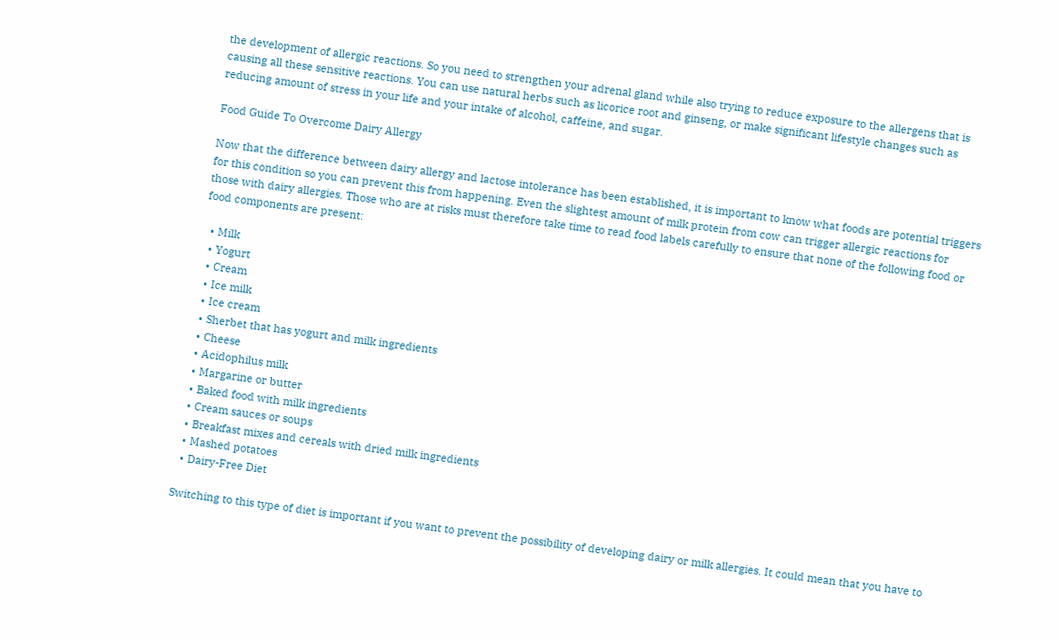the development of allergic reactions. So you need to strengthen your adrenal gland while also trying to reduce exposure to the allergens that is causing all these sensitive reactions. You can use natural herbs such as licorice root and ginseng, or make significant lifestyle changes such as reducing amount of stress in your life and your intake of alcohol, caffeine, and sugar.

Food Guide To Overcome Dairy Allergy

Now that the difference between dairy allergy and lactose intolerance has been established, it is important to know what foods are potential triggers for this condition so you can prevent this from happening. Even the slightest amount of milk protein from cow can trigger allergic reactions for those with dairy allergies. Those who are at risks must therefore take time to read food labels carefully to ensure that none of the following food or food components are present:

  • Milk
  • Yogurt
  • Cream
  • Ice milk
  • Ice cream
  • Sherbet that has yogurt and milk ingredients
  • Cheese
  • Acidophilus milk
  • Margarine or butter
  • Baked food with milk ingredients
  • Cream sauces or soups
  • Breakfast mixes and cereals with dried milk ingredients
  • Mashed potatoes
  • Dairy-Free Diet

Switching to this type of diet is important if you want to prevent the possibility of developing dairy or milk allergies. It could mean that you have to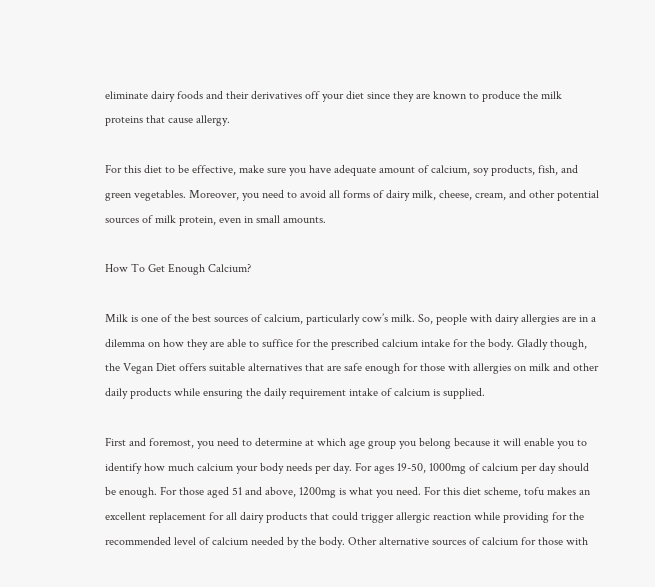eliminate dairy foods and their derivatives off your diet since they are known to produce the milk proteins that cause allergy.

For this diet to be effective, make sure you have adequate amount of calcium, soy products, fish, and green vegetables. Moreover, you need to avoid all forms of dairy milk, cheese, cream, and other potential sources of milk protein, even in small amounts.

How To Get Enough Calcium?

Milk is one of the best sources of calcium, particularly cow’s milk. So, people with dairy allergies are in a dilemma on how they are able to suffice for the prescribed calcium intake for the body. Gladly though, the Vegan Diet offers suitable alternatives that are safe enough for those with allergies on milk and other daily products while ensuring the daily requirement intake of calcium is supplied.

First and foremost, you need to determine at which age group you belong because it will enable you to identify how much calcium your body needs per day. For ages 19-50, 1000mg of calcium per day should be enough. For those aged 51 and above, 1200mg is what you need. For this diet scheme, tofu makes an excellent replacement for all dairy products that could trigger allergic reaction while providing for the recommended level of calcium needed by the body. Other alternative sources of calcium for those with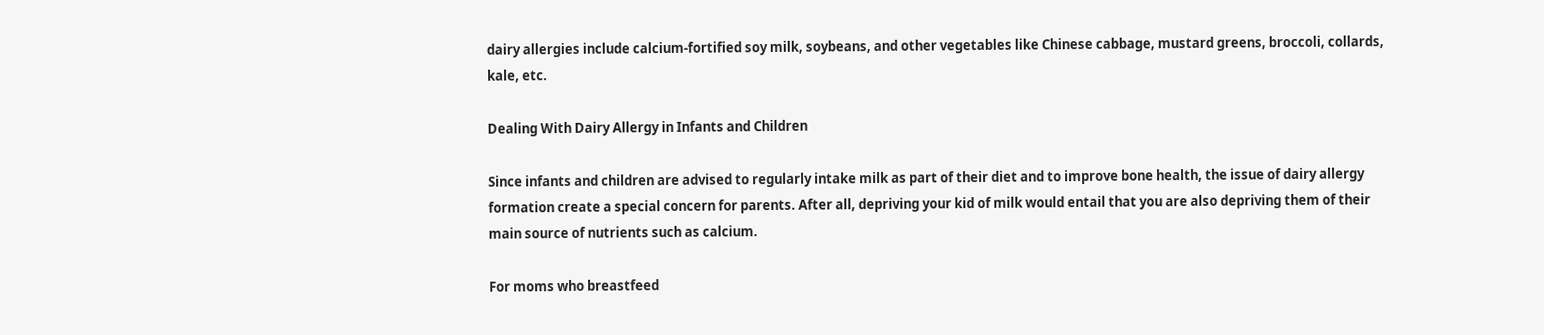dairy allergies include calcium-fortified soy milk, soybeans, and other vegetables like Chinese cabbage, mustard greens, broccoli, collards, kale, etc.

Dealing With Dairy Allergy in Infants and Children

Since infants and children are advised to regularly intake milk as part of their diet and to improve bone health, the issue of dairy allergy formation create a special concern for parents. After all, depriving your kid of milk would entail that you are also depriving them of their main source of nutrients such as calcium.

For moms who breastfeed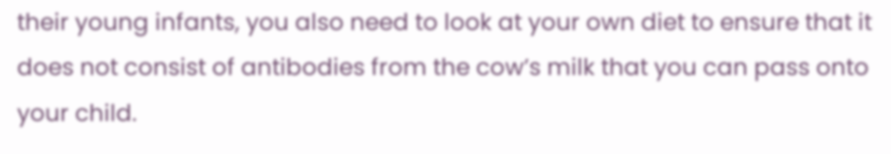their young infants, you also need to look at your own diet to ensure that it does not consist of antibodies from the cow’s milk that you can pass onto your child.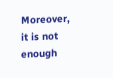Moreover, it is not enough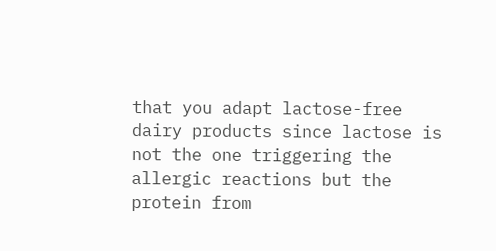that you adapt lactose-free dairy products since lactose is not the one triggering the allergic reactions but the protein from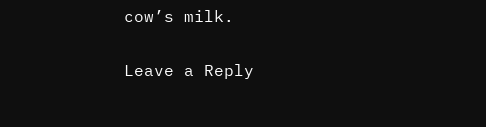cow’s milk.

Leave a Reply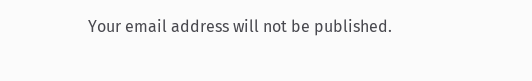Your email address will not be published.